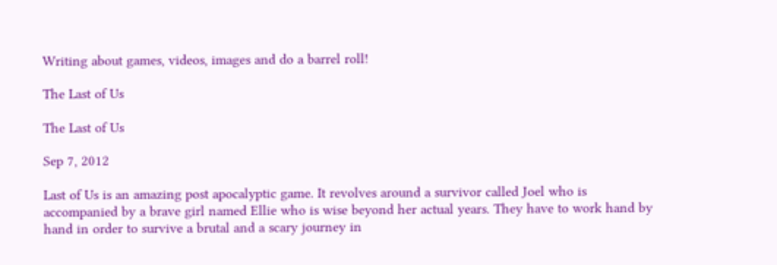Writing about games, videos, images and do a barrel roll!

The Last of Us

The Last of Us

Sep 7, 2012

Last of Us is an amazing post apocalyptic game. It revolves around a survivor called Joel who is accompanied by a brave girl named Ellie who is wise beyond her actual years. They have to work hand by hand in order to survive a brutal and a scary journey in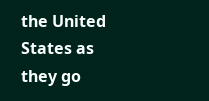the United States as they go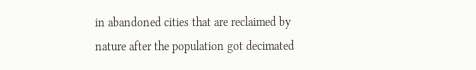in abandoned cities that are reclaimed by nature after the population got decimated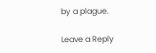by a plague.

Leave a Reply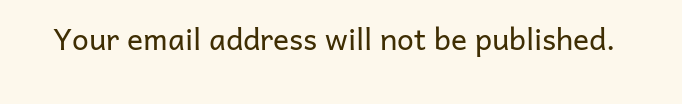Your email address will not be published.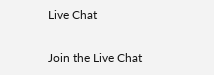Live Chat

Join the Live Chat